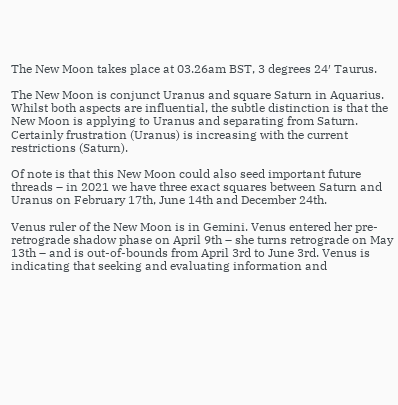The New Moon takes place at 03.26am BST, 3 degrees 24′ Taurus.

The New Moon is conjunct Uranus and square Saturn in Aquarius. Whilst both aspects are influential, the subtle distinction is that the New Moon is applying to Uranus and separating from Saturn. Certainly frustration (Uranus) is increasing with the current restrictions (Saturn).

Of note is that this New Moon could also seed important future threads – in 2021 we have three exact squares between Saturn and Uranus on February 17th, June 14th and December 24th.

Venus ruler of the New Moon is in Gemini. Venus entered her pre-retrograde shadow phase on April 9th – she turns retrograde on May 13th – and is out-of-bounds from April 3rd to June 3rd. Venus is indicating that seeking and evaluating information and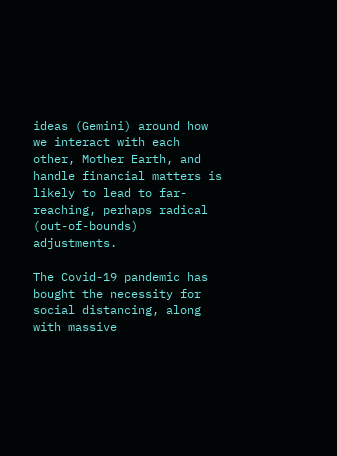ideas (Gemini) around how we interact with each other, Mother Earth, and handle financial matters is likely to lead to far-reaching, perhaps radical (out-of-bounds) adjustments.

The Covid-19 pandemic has bought the necessity for social distancing, along with massive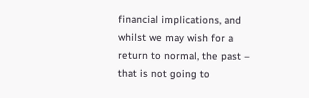financial implications, and whilst we may wish for a return to normal, the past – that is not going to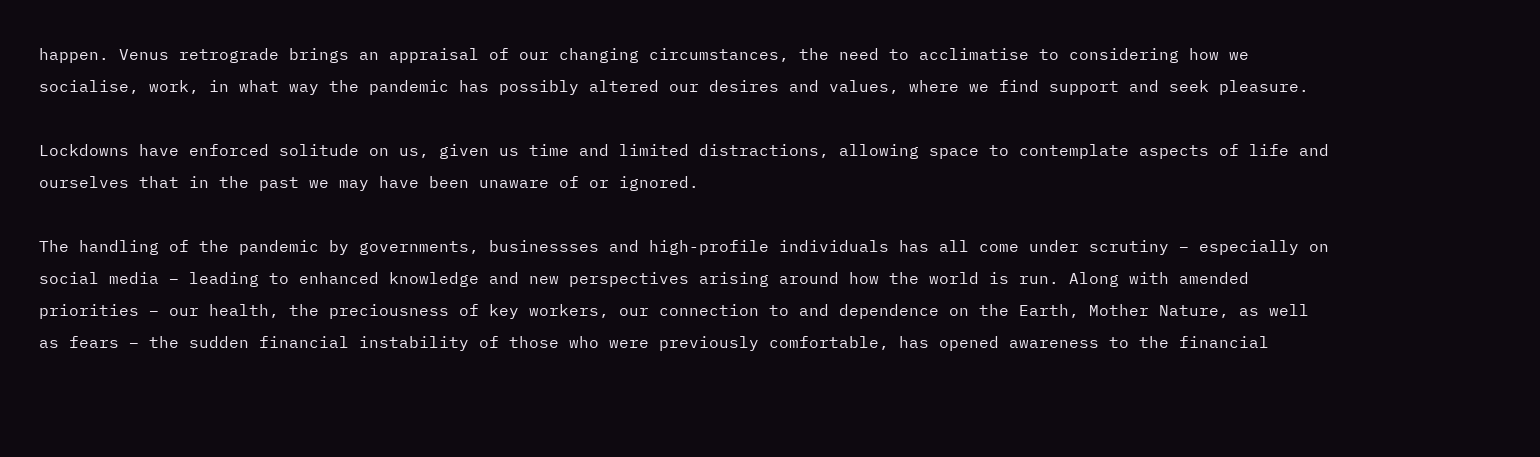happen. Venus retrograde brings an appraisal of our changing circumstances, the need to acclimatise to considering how we socialise, work, in what way the pandemic has possibly altered our desires and values, where we find support and seek pleasure.

Lockdowns have enforced solitude on us, given us time and limited distractions, allowing space to contemplate aspects of life and ourselves that in the past we may have been unaware of or ignored.

The handling of the pandemic by governments, businessses and high-profile individuals has all come under scrutiny – especially on social media – leading to enhanced knowledge and new perspectives arising around how the world is run. Along with amended priorities – our health, the preciousness of key workers, our connection to and dependence on the Earth, Mother Nature, as well as fears – the sudden financial instability of those who were previously comfortable, has opened awareness to the financial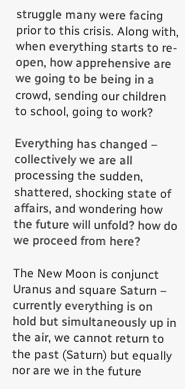struggle many were facing prior to this crisis. Along with, when everything starts to re-open, how apprehensive are we going to be being in a crowd, sending our children to school, going to work?

Everything has changed – collectively we are all processing the sudden, shattered, shocking state of affairs, and wondering how the future will unfold? how do we proceed from here?

The New Moon is conjunct Uranus and square Saturn – currently everything is on hold but simultaneously up in the air, we cannot return to the past (Saturn) but equally nor are we in the future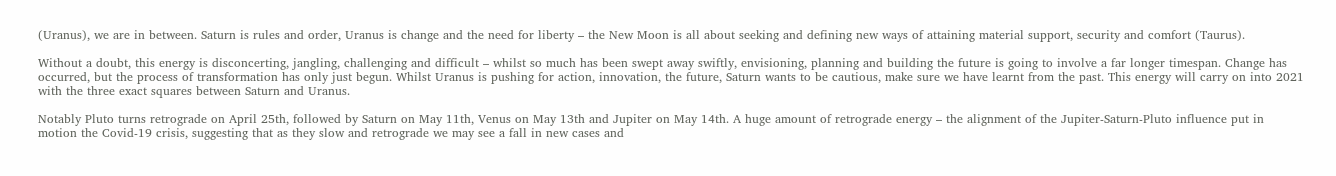(Uranus), we are in between. Saturn is rules and order, Uranus is change and the need for liberty – the New Moon is all about seeking and defining new ways of attaining material support, security and comfort (Taurus).

Without a doubt, this energy is disconcerting, jangling, challenging and difficult – whilst so much has been swept away swiftly, envisioning, planning and building the future is going to involve a far longer timespan. Change has occurred, but the process of transformation has only just begun. Whilst Uranus is pushing for action, innovation, the future, Saturn wants to be cautious, make sure we have learnt from the past. This energy will carry on into 2021 with the three exact squares between Saturn and Uranus.

Notably Pluto turns retrograde on April 25th, followed by Saturn on May 11th, Venus on May 13th and Jupiter on May 14th. A huge amount of retrograde energy – the alignment of the Jupiter-Saturn-Pluto influence put in motion the Covid-19 crisis, suggesting that as they slow and retrograde we may see a fall in new cases and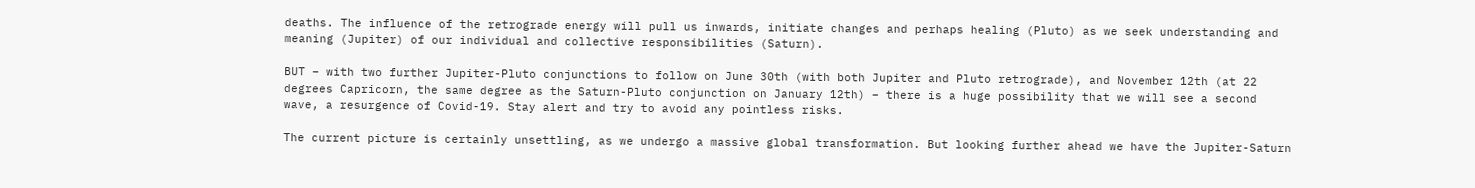deaths. The influence of the retrograde energy will pull us inwards, initiate changes and perhaps healing (Pluto) as we seek understanding and meaning (Jupiter) of our individual and collective responsibilities (Saturn).

BUT – with two further Jupiter-Pluto conjunctions to follow on June 30th (with both Jupiter and Pluto retrograde), and November 12th (at 22 degrees Capricorn, the same degree as the Saturn-Pluto conjunction on January 12th) – there is a huge possibility that we will see a second wave, a resurgence of Covid-19. Stay alert and try to avoid any pointless risks.

The current picture is certainly unsettling, as we undergo a massive global transformation. But looking further ahead we have the Jupiter-Saturn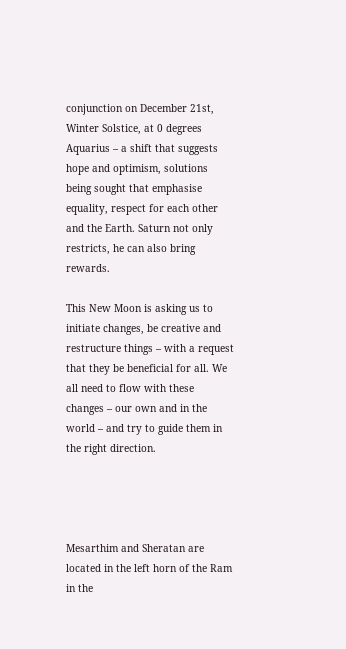conjunction on December 21st, Winter Solstice, at 0 degrees Aquarius – a shift that suggests hope and optimism, solutions being sought that emphasise equality, respect for each other and the Earth. Saturn not only restricts, he can also bring rewards.

This New Moon is asking us to initiate changes, be creative and restructure things – with a request that they be beneficial for all. We all need to flow with these changes – our own and in the world – and try to guide them in the right direction.




Mesarthim and Sheratan are located in the left horn of the Ram in the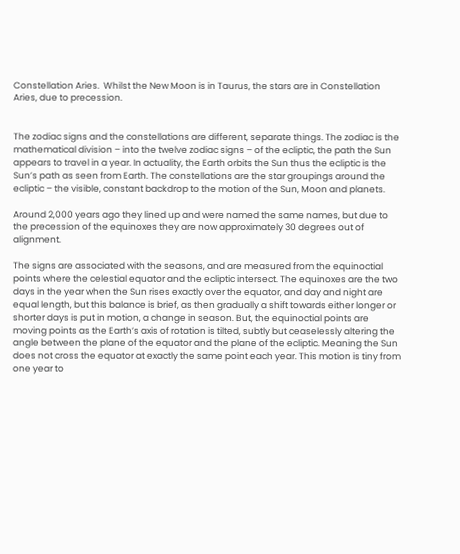Constellation Aries.  Whilst the New Moon is in Taurus, the stars are in Constellation Aries, due to precession.


The zodiac signs and the constellations are different, separate things. The zodiac is the mathematical division – into the twelve zodiac signs – of the ecliptic, the path the Sun appears to travel in a year. In actuality, the Earth orbits the Sun thus the ecliptic is the Sun’s path as seen from Earth. The constellations are the star groupings around the ecliptic – the visible, constant backdrop to the motion of the Sun, Moon and planets.

Around 2,000 years ago they lined up and were named the same names, but due to the precession of the equinoxes they are now approximately 30 degrees out of alignment.

The signs are associated with the seasons, and are measured from the equinoctial points where the celestial equator and the ecliptic intersect. The equinoxes are the two days in the year when the Sun rises exactly over the equator, and day and night are equal length, but this balance is brief, as then gradually a shift towards either longer or shorter days is put in motion, a change in season. But, the equinoctial points are moving points as the Earth’s axis of rotation is tilted, subtly but ceaselessly altering the angle between the plane of the equator and the plane of the ecliptic. Meaning the Sun does not cross the equator at exactly the same point each year. This motion is tiny from one year to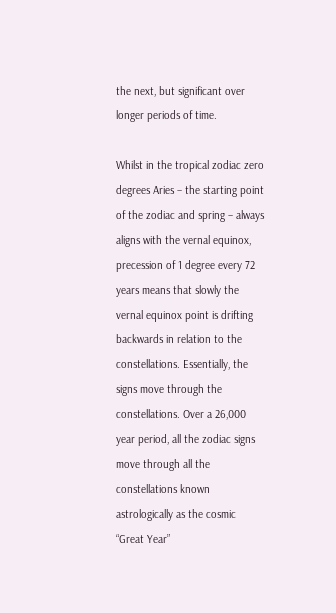the next, but significant over longer periods of time.

Whilst in the tropical zodiac zero degrees Aries – the starting point of the zodiac and spring – always aligns with the vernal equinox, precession of 1 degree every 72 years means that slowly the vernal equinox point is drifting backwards in relation to the constellations. Essentially, the signs move through the constellations. Over a 26,000 year period, all the zodiac signs move through all the constellations known astrologically as the cosmic “Great Year”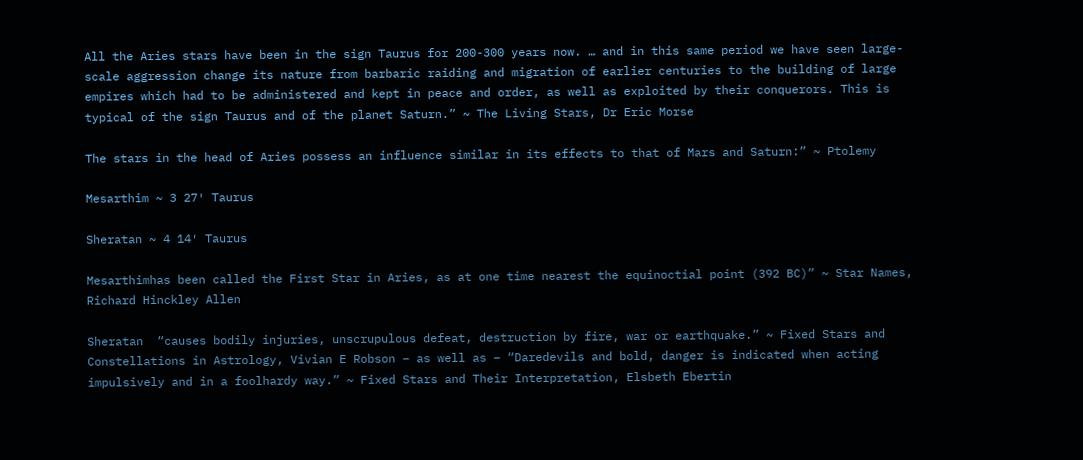All the Aries stars have been in the sign Taurus for 200-300 years now. … and in this same period we have seen large-scale aggression change its nature from barbaric raiding and migration of earlier centuries to the building of large empires which had to be administered and kept in peace and order, as well as exploited by their conquerors. This is typical of the sign Taurus and of the planet Saturn.” ~ The Living Stars, Dr Eric Morse

The stars in the head of Aries possess an influence similar in its effects to that of Mars and Saturn:” ~ Ptolemy

Mesarthim ~ 3 27′ Taurus

Sheratan ~ 4 14′ Taurus

Mesarthimhas been called the First Star in Aries, as at one time nearest the equinoctial point (392 BC)” ~ Star Names, Richard Hinckley Allen

Sheratan  “causes bodily injuries, unscrupulous defeat, destruction by fire, war or earthquake.” ~ Fixed Stars and Constellations in Astrology, Vivian E Robson – as well as – “Daredevils and bold, danger is indicated when acting impulsively and in a foolhardy way.” ~ Fixed Stars and Their Interpretation, Elsbeth Ebertin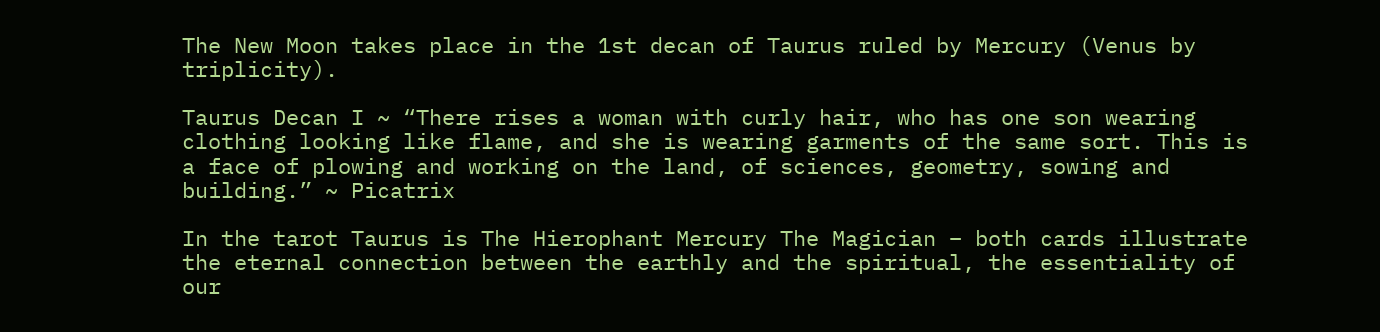The New Moon takes place in the 1st decan of Taurus ruled by Mercury (Venus by triplicity).

Taurus Decan I ~ “There rises a woman with curly hair, who has one son wearing clothing looking like flame, and she is wearing garments of the same sort. This is a face of plowing and working on the land, of sciences, geometry, sowing and building.” ~ Picatrix

In the tarot Taurus is The Hierophant Mercury The Magician – both cards illustrate the eternal connection between the earthly and the spiritual, the essentiality of our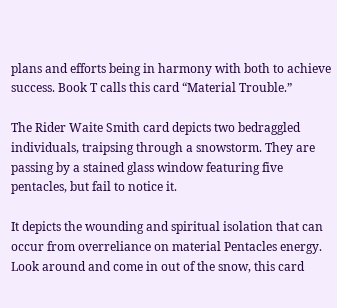plans and efforts being in harmony with both to achieve success. Book T calls this card “Material Trouble.”

The Rider Waite Smith card depicts two bedraggled individuals, traipsing through a snowstorm. They are passing by a stained glass window featuring five pentacles, but fail to notice it.

It depicts the wounding and spiritual isolation that can occur from overreliance on material Pentacles energy. Look around and come in out of the snow, this card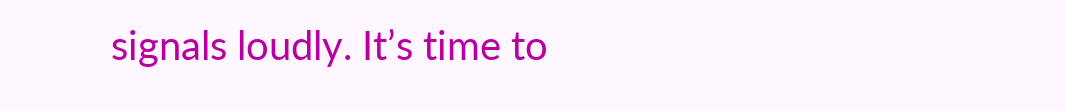signals loudly. It’s time to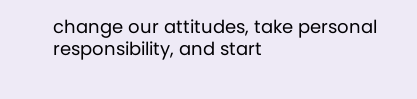change our attitudes, take personal responsibility, and start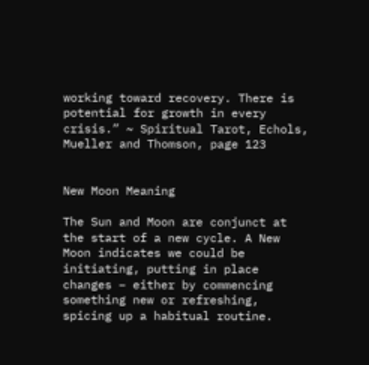working toward recovery. There is potential for growth in every crisis.” ~ Spiritual Tarot, Echols, Mueller and Thomson, page 123


New Moon Meaning

The Sun and Moon are conjunct at the start of a new cycle. A New Moon indicates we could be initiating, putting in place changes – either by commencing something new or refreshing, spicing up a habitual routine.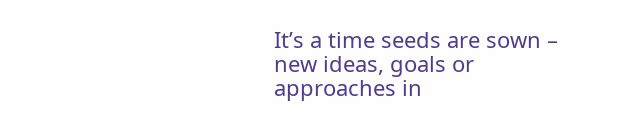It’s a time seeds are sown – new ideas, goals or approaches in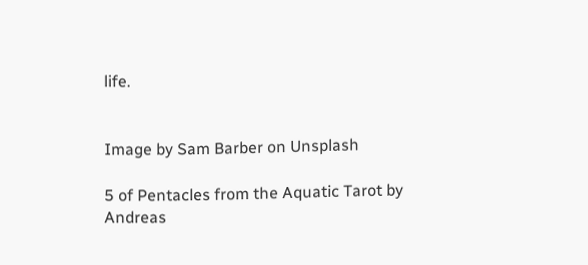life.


Image by Sam Barber on Unsplash

5 of Pentacles from the Aquatic Tarot by Andreas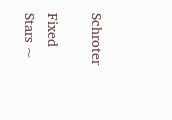Schroter

Fixed Stars ~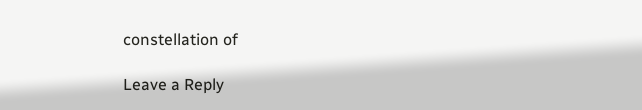constellation of

Leave a Reply